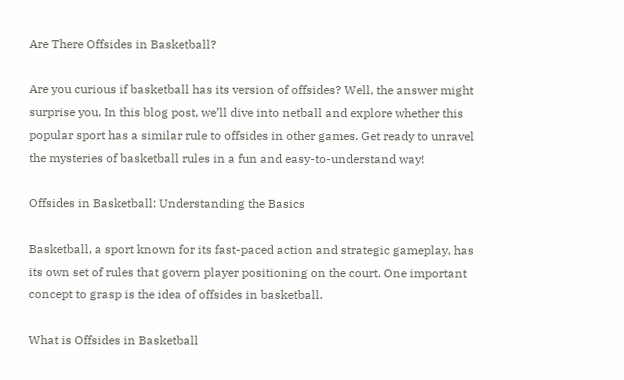Are There Offsides in Basketball?

Are you curious if basketball has its version of offsides? Well, the answer might surprise you. In this blog post, we’ll dive into netball and explore whether this popular sport has a similar rule to offsides in other games. Get ready to unravel the mysteries of basketball rules in a fun and easy-to-understand way!

Offsides in Basketball: Understanding the Basics

Basketball, a sport known for its fast-paced action and strategic gameplay, has its own set of rules that govern player positioning on the court. One important concept to grasp is the idea of offsides in basketball.

What is Offsides in Basketball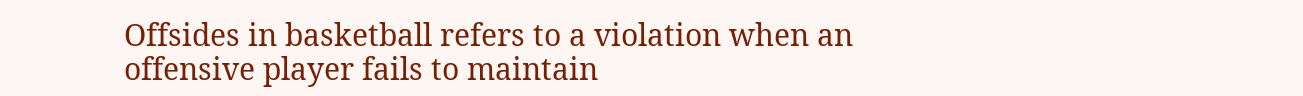Offsides in basketball refers to a violation when an offensive player fails to maintain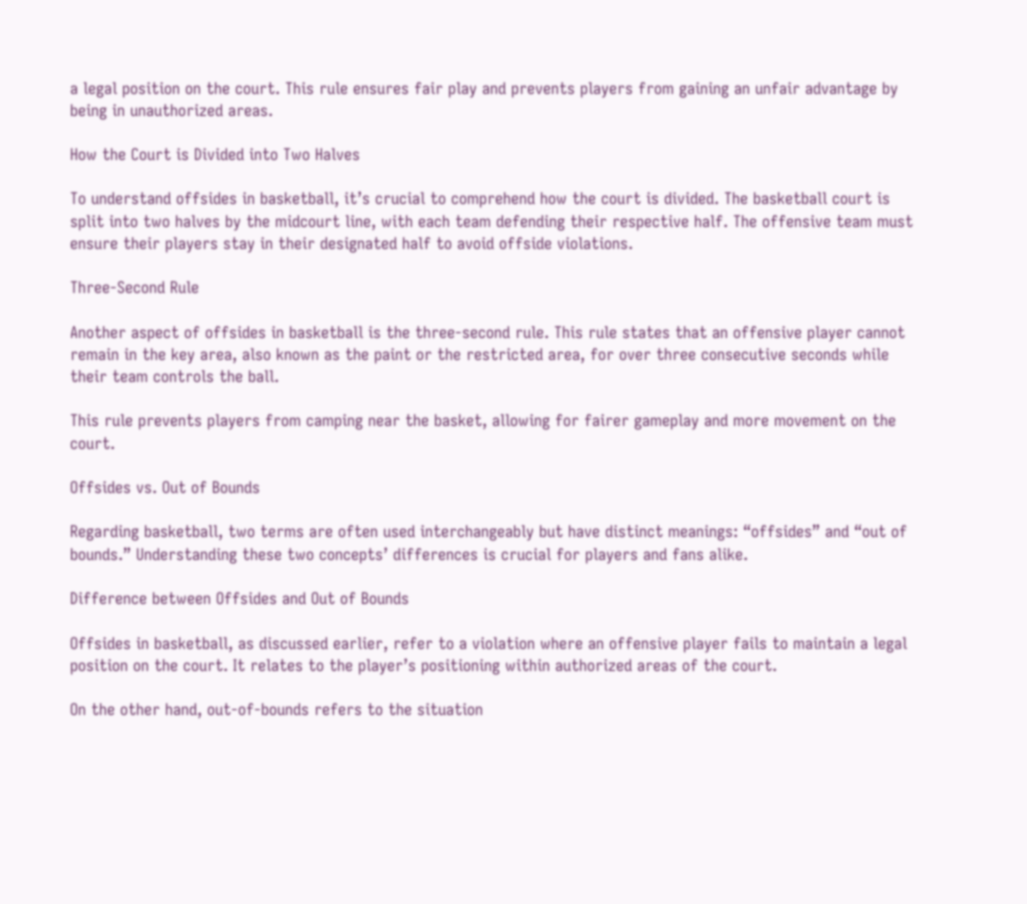a legal position on the court. This rule ensures fair play and prevents players from gaining an unfair advantage by being in unauthorized areas.

How the Court is Divided into Two Halves

To understand offsides in basketball, it’s crucial to comprehend how the court is divided. The basketball court is split into two halves by the midcourt line, with each team defending their respective half. The offensive team must ensure their players stay in their designated half to avoid offside violations.

Three-Second Rule

Another aspect of offsides in basketball is the three-second rule. This rule states that an offensive player cannot remain in the key area, also known as the paint or the restricted area, for over three consecutive seconds while their team controls the ball.

This rule prevents players from camping near the basket, allowing for fairer gameplay and more movement on the court.

Offsides vs. Out of Bounds

Regarding basketball, two terms are often used interchangeably but have distinct meanings: “offsides” and “out of bounds.” Understanding these two concepts’ differences is crucial for players and fans alike.

Difference between Offsides and Out of Bounds

Offsides in basketball, as discussed earlier, refer to a violation where an offensive player fails to maintain a legal position on the court. It relates to the player’s positioning within authorized areas of the court.

On the other hand, out-of-bounds refers to the situation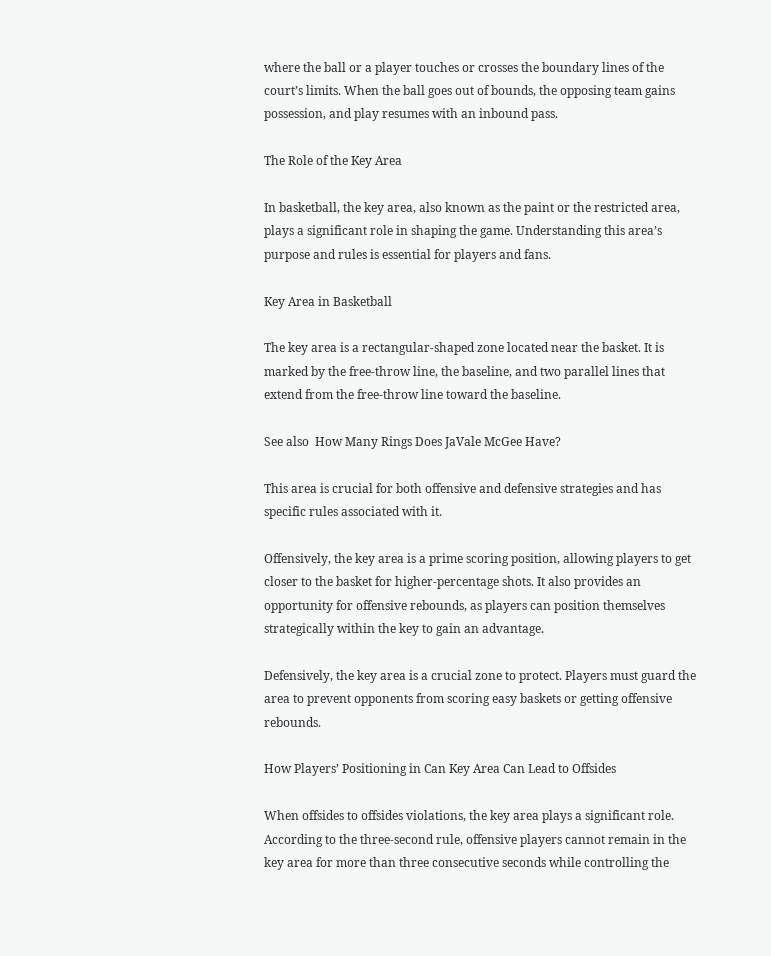where the ball or a player touches or crosses the boundary lines of the court’s limits. When the ball goes out of bounds, the opposing team gains possession, and play resumes with an inbound pass.

The Role of the Key Area

In basketball, the key area, also known as the paint or the restricted area, plays a significant role in shaping the game. Understanding this area’s purpose and rules is essential for players and fans.

Key Area in Basketball

The key area is a rectangular-shaped zone located near the basket. It is marked by the free-throw line, the baseline, and two parallel lines that extend from the free-throw line toward the baseline.

See also  How Many Rings Does JaVale McGee Have?

This area is crucial for both offensive and defensive strategies and has specific rules associated with it.

Offensively, the key area is a prime scoring position, allowing players to get closer to the basket for higher-percentage shots. It also provides an opportunity for offensive rebounds, as players can position themselves strategically within the key to gain an advantage.

Defensively, the key area is a crucial zone to protect. Players must guard the area to prevent opponents from scoring easy baskets or getting offensive rebounds.

How Players’ Positioning in Can Key Area Can Lead to Offsides

When offsides to offsides violations, the key area plays a significant role. According to the three-second rule, offensive players cannot remain in the key area for more than three consecutive seconds while controlling the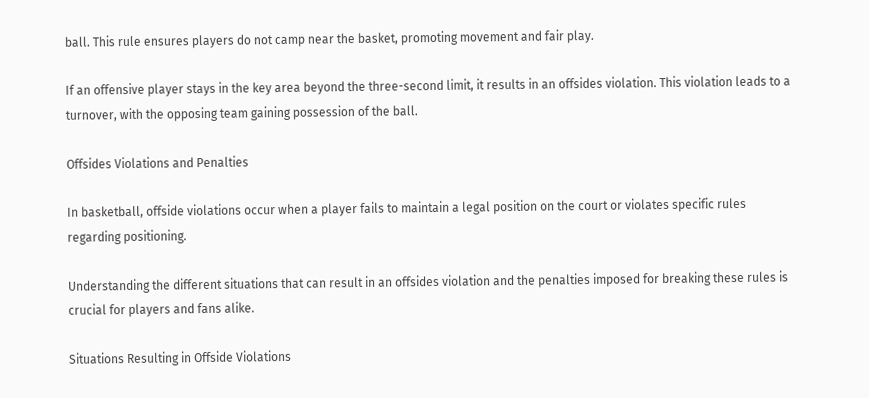ball. This rule ensures players do not camp near the basket, promoting movement and fair play.

If an offensive player stays in the key area beyond the three-second limit, it results in an offsides violation. This violation leads to a turnover, with the opposing team gaining possession of the ball.

Offsides Violations and Penalties

In basketball, offside violations occur when a player fails to maintain a legal position on the court or violates specific rules regarding positioning.

Understanding the different situations that can result in an offsides violation and the penalties imposed for breaking these rules is crucial for players and fans alike.

Situations Resulting in Offside Violations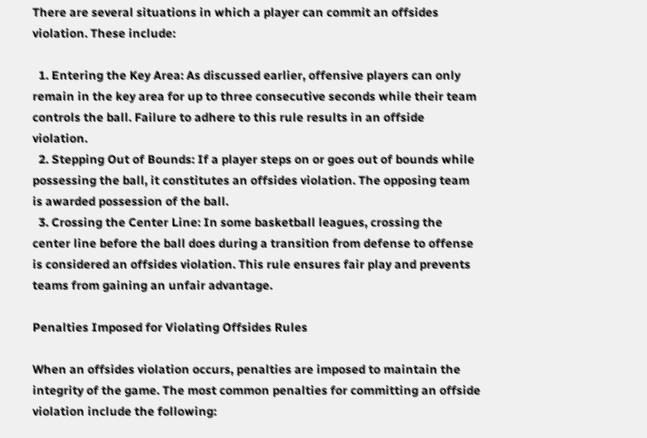There are several situations in which a player can commit an offsides violation. These include:

  1. Entering the Key Area: As discussed earlier, offensive players can only remain in the key area for up to three consecutive seconds while their team controls the ball. Failure to adhere to this rule results in an offside violation.
  2. Stepping Out of Bounds: If a player steps on or goes out of bounds while possessing the ball, it constitutes an offsides violation. The opposing team is awarded possession of the ball.
  3. Crossing the Center Line: In some basketball leagues, crossing the center line before the ball does during a transition from defense to offense is considered an offsides violation. This rule ensures fair play and prevents teams from gaining an unfair advantage.

Penalties Imposed for Violating Offsides Rules

When an offsides violation occurs, penalties are imposed to maintain the integrity of the game. The most common penalties for committing an offside violation include the following: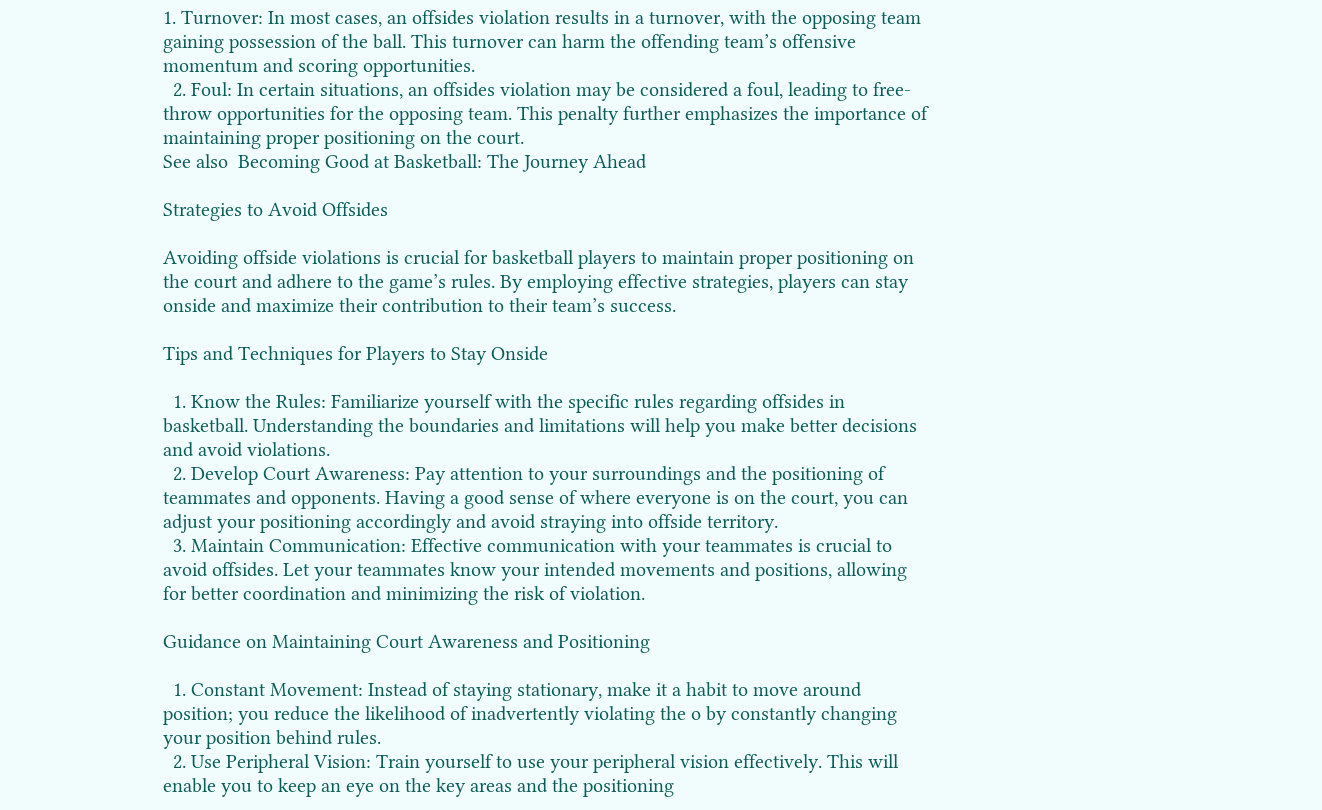1. Turnover: In most cases, an offsides violation results in a turnover, with the opposing team gaining possession of the ball. This turnover can harm the offending team’s offensive momentum and scoring opportunities.
  2. Foul: In certain situations, an offsides violation may be considered a foul, leading to free-throw opportunities for the opposing team. This penalty further emphasizes the importance of maintaining proper positioning on the court.
See also  Becoming Good at Basketball: The Journey Ahead

Strategies to Avoid Offsides

Avoiding offside violations is crucial for basketball players to maintain proper positioning on the court and adhere to the game’s rules. By employing effective strategies, players can stay onside and maximize their contribution to their team’s success.

Tips and Techniques for Players to Stay Onside

  1. Know the Rules: Familiarize yourself with the specific rules regarding offsides in basketball. Understanding the boundaries and limitations will help you make better decisions and avoid violations.
  2. Develop Court Awareness: Pay attention to your surroundings and the positioning of teammates and opponents. Having a good sense of where everyone is on the court, you can adjust your positioning accordingly and avoid straying into offside territory.
  3. Maintain Communication: Effective communication with your teammates is crucial to avoid offsides. Let your teammates know your intended movements and positions, allowing for better coordination and minimizing the risk of violation.

Guidance on Maintaining Court Awareness and Positioning

  1. Constant Movement: Instead of staying stationary, make it a habit to move around position; you reduce the likelihood of inadvertently violating the o by constantly changing your position behind rules.
  2. Use Peripheral Vision: Train yourself to use your peripheral vision effectively. This will enable you to keep an eye on the key areas and the positioning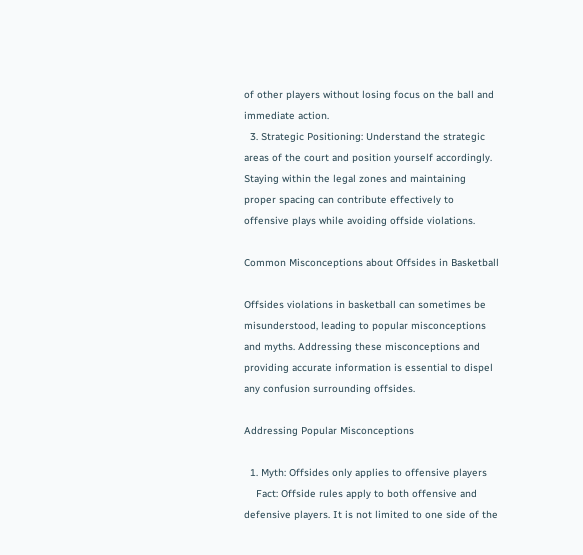of other players without losing focus on the ball and immediate action.
  3. Strategic Positioning: Understand the strategic areas of the court and position yourself accordingly. Staying within the legal zones and maintaining proper spacing can contribute effectively to offensive plays while avoiding offside violations.

Common Misconceptions about Offsides in Basketball

Offsides violations in basketball can sometimes be misunderstood, leading to popular misconceptions and myths. Addressing these misconceptions and providing accurate information is essential to dispel any confusion surrounding offsides.

Addressing Popular Misconceptions

  1. Myth: Offsides only applies to offensive players
    Fact: Offside rules apply to both offensive and defensive players. It is not limited to one side of the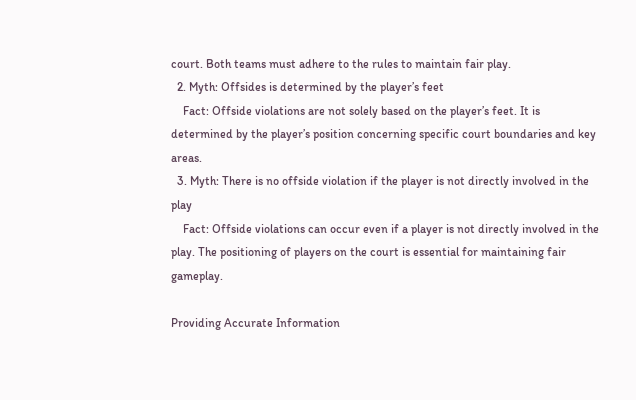court. Both teams must adhere to the rules to maintain fair play.
  2. Myth: Offsides is determined by the player’s feet
    Fact: Offside violations are not solely based on the player’s feet. It is determined by the player’s position concerning specific court boundaries and key areas.
  3. Myth: There is no offside violation if the player is not directly involved in the play
    Fact: Offside violations can occur even if a player is not directly involved in the play. The positioning of players on the court is essential for maintaining fair gameplay.

Providing Accurate Information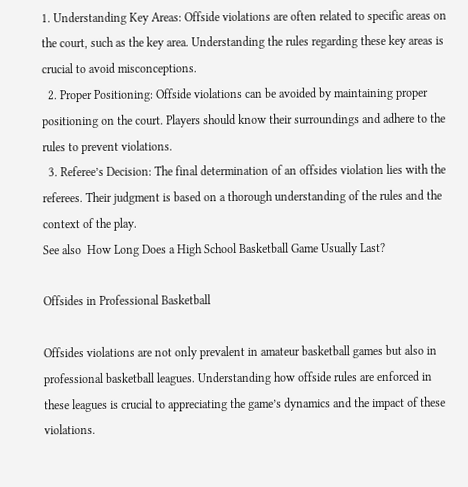1. Understanding Key Areas: Offside violations are often related to specific areas on the court, such as the key area. Understanding the rules regarding these key areas is crucial to avoid misconceptions.
  2. Proper Positioning: Offside violations can be avoided by maintaining proper positioning on the court. Players should know their surroundings and adhere to the rules to prevent violations.
  3. Referee’s Decision: The final determination of an offsides violation lies with the referees. Their judgment is based on a thorough understanding of the rules and the context of the play.
See also  How Long Does a High School Basketball Game Usually Last?

Offsides in Professional Basketball

Offsides violations are not only prevalent in amateur basketball games but also in professional basketball leagues. Understanding how offside rules are enforced in these leagues is crucial to appreciating the game’s dynamics and the impact of these violations.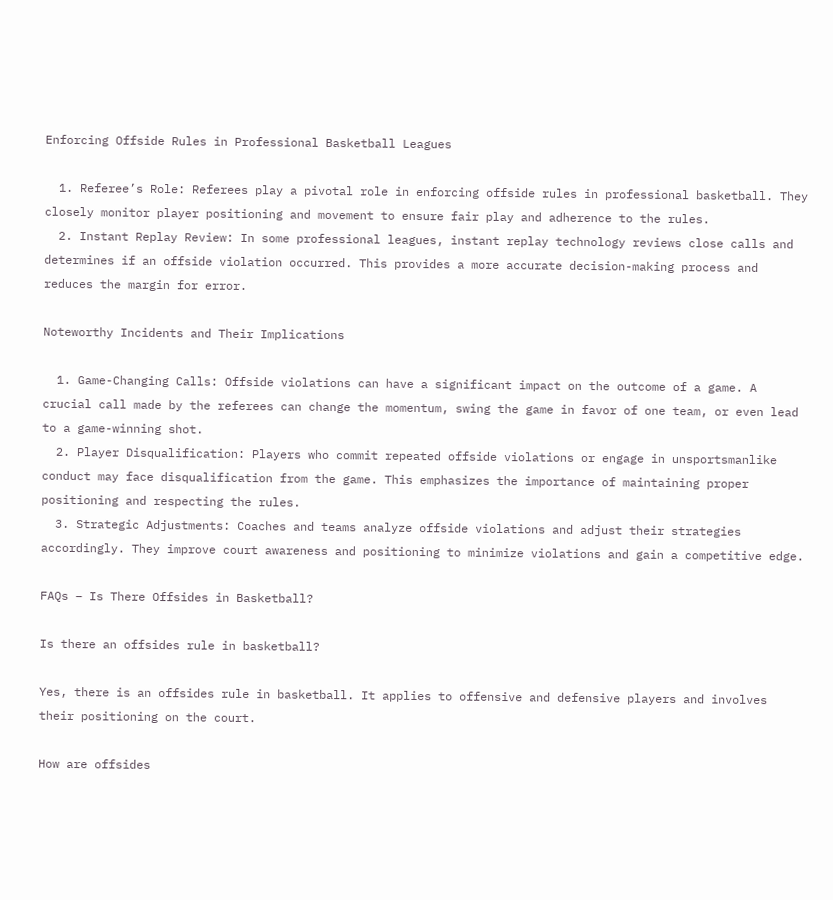Enforcing Offside Rules in Professional Basketball Leagues

  1. Referee’s Role: Referees play a pivotal role in enforcing offside rules in professional basketball. They closely monitor player positioning and movement to ensure fair play and adherence to the rules.
  2. Instant Replay Review: In some professional leagues, instant replay technology reviews close calls and determines if an offside violation occurred. This provides a more accurate decision-making process and reduces the margin for error.

Noteworthy Incidents and Their Implications

  1. Game-Changing Calls: Offside violations can have a significant impact on the outcome of a game. A crucial call made by the referees can change the momentum, swing the game in favor of one team, or even lead to a game-winning shot.
  2. Player Disqualification: Players who commit repeated offside violations or engage in unsportsmanlike conduct may face disqualification from the game. This emphasizes the importance of maintaining proper positioning and respecting the rules.
  3. Strategic Adjustments: Coaches and teams analyze offside violations and adjust their strategies accordingly. They improve court awareness and positioning to minimize violations and gain a competitive edge.

FAQs – Is There Offsides in Basketball?

Is there an offsides rule in basketball?

Yes, there is an offsides rule in basketball. It applies to offensive and defensive players and involves their positioning on the court.

How are offsides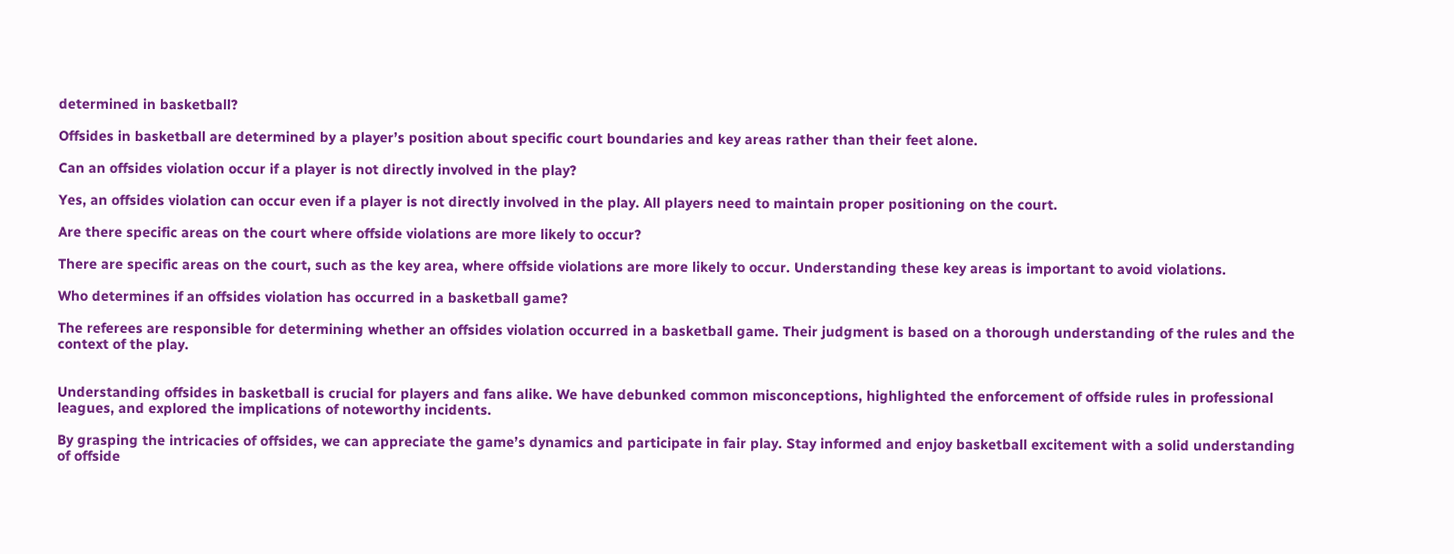determined in basketball?

Offsides in basketball are determined by a player’s position about specific court boundaries and key areas rather than their feet alone.

Can an offsides violation occur if a player is not directly involved in the play?

Yes, an offsides violation can occur even if a player is not directly involved in the play. All players need to maintain proper positioning on the court.

Are there specific areas on the court where offside violations are more likely to occur?

There are specific areas on the court, such as the key area, where offside violations are more likely to occur. Understanding these key areas is important to avoid violations.

Who determines if an offsides violation has occurred in a basketball game?

The referees are responsible for determining whether an offsides violation occurred in a basketball game. Their judgment is based on a thorough understanding of the rules and the context of the play.


Understanding offsides in basketball is crucial for players and fans alike. We have debunked common misconceptions, highlighted the enforcement of offside rules in professional leagues, and explored the implications of noteworthy incidents.

By grasping the intricacies of offsides, we can appreciate the game’s dynamics and participate in fair play. Stay informed and enjoy basketball excitement with a solid understanding of offside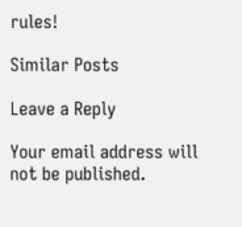rules!

Similar Posts

Leave a Reply

Your email address will not be published.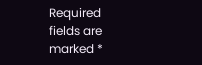Required fields are marked *